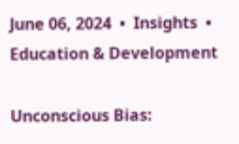June 06, 2024  •  Insights  •  Education & Development

Unconscious Bias: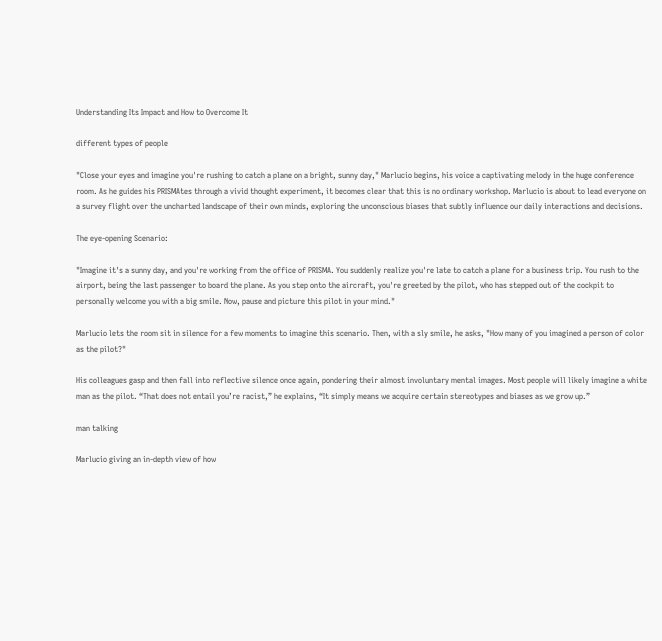Understanding Its Impact and How to Overcome It

different types of people

"Close your eyes and imagine you're rushing to catch a plane on a bright, sunny day," Marlucio begins, his voice a captivating melody in the huge conference room. As he guides his PRISMAtes through a vivid thought experiment, it becomes clear that this is no ordinary workshop. Marlucio is about to lead everyone on a survey flight over the uncharted landscape of their own minds, exploring the unconscious biases that subtly influence our daily interactions and decisions.

The eye-opening Scenario:

"Imagine it's a sunny day, and you're working from the office of PRISMA. You suddenly realize you're late to catch a plane for a business trip. You rush to the airport, being the last passenger to board the plane. As you step onto the aircraft, you're greeted by the pilot, who has stepped out of the cockpit to personally welcome you with a big smile. Now, pause and picture this pilot in your mind."

Marlucio lets the room sit in silence for a few moments to imagine this scenario. Then, with a sly smile, he asks, "How many of you imagined a person of color as the pilot?"

His colleagues gasp and then fall into reflective silence once again, pondering their almost involuntary mental images. Most people will likely imagine a white man as the pilot. “That does not entail you’re racist,” he explains, “It simply means we acquire certain stereotypes and biases as we grow up.”

man talking

Marlucio giving an in-depth view of how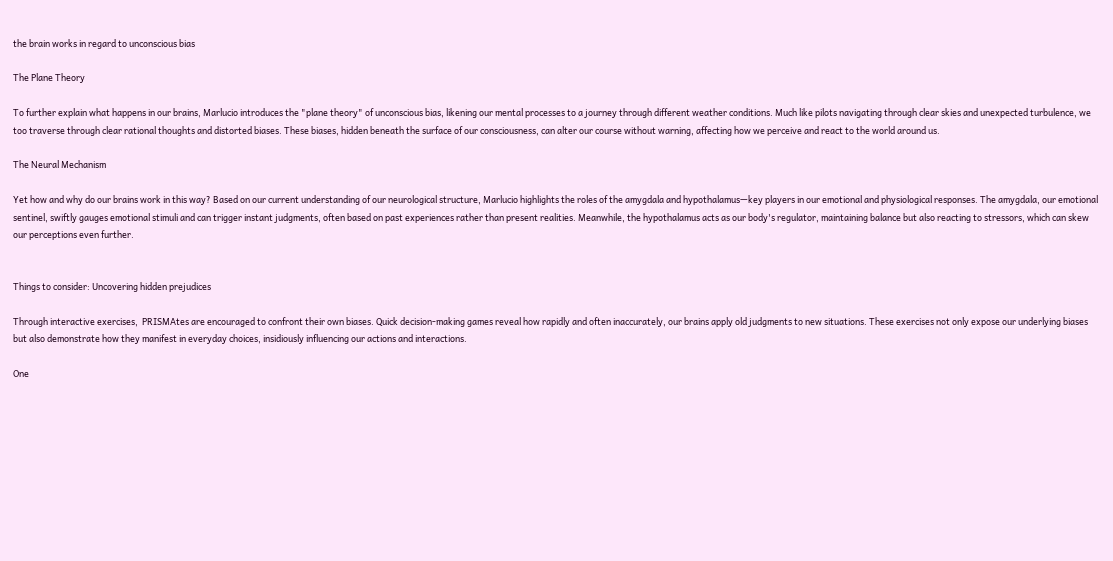the brain works in regard to unconscious bias

The Plane Theory

To further explain what happens in our brains, Marlucio introduces the "plane theory" of unconscious bias, likening our mental processes to a journey through different weather conditions. Much like pilots navigating through clear skies and unexpected turbulence, we too traverse through clear rational thoughts and distorted biases. These biases, hidden beneath the surface of our consciousness, can alter our course without warning, affecting how we perceive and react to the world around us.

The Neural Mechanism

Yet how and why do our brains work in this way? Based on our current understanding of our neurological structure, Marlucio highlights the roles of the amygdala and hypothalamus—key players in our emotional and physiological responses. The amygdala, our emotional sentinel, swiftly gauges emotional stimuli and can trigger instant judgments, often based on past experiences rather than present realities. Meanwhile, the hypothalamus acts as our body's regulator, maintaining balance but also reacting to stressors, which can skew our perceptions even further.


Things to consider: Uncovering hidden prejudices

Through interactive exercises,  PRISMAtes are encouraged to confront their own biases. Quick decision-making games reveal how rapidly and often inaccurately, our brains apply old judgments to new situations. These exercises not only expose our underlying biases but also demonstrate how they manifest in everyday choices, insidiously influencing our actions and interactions.

One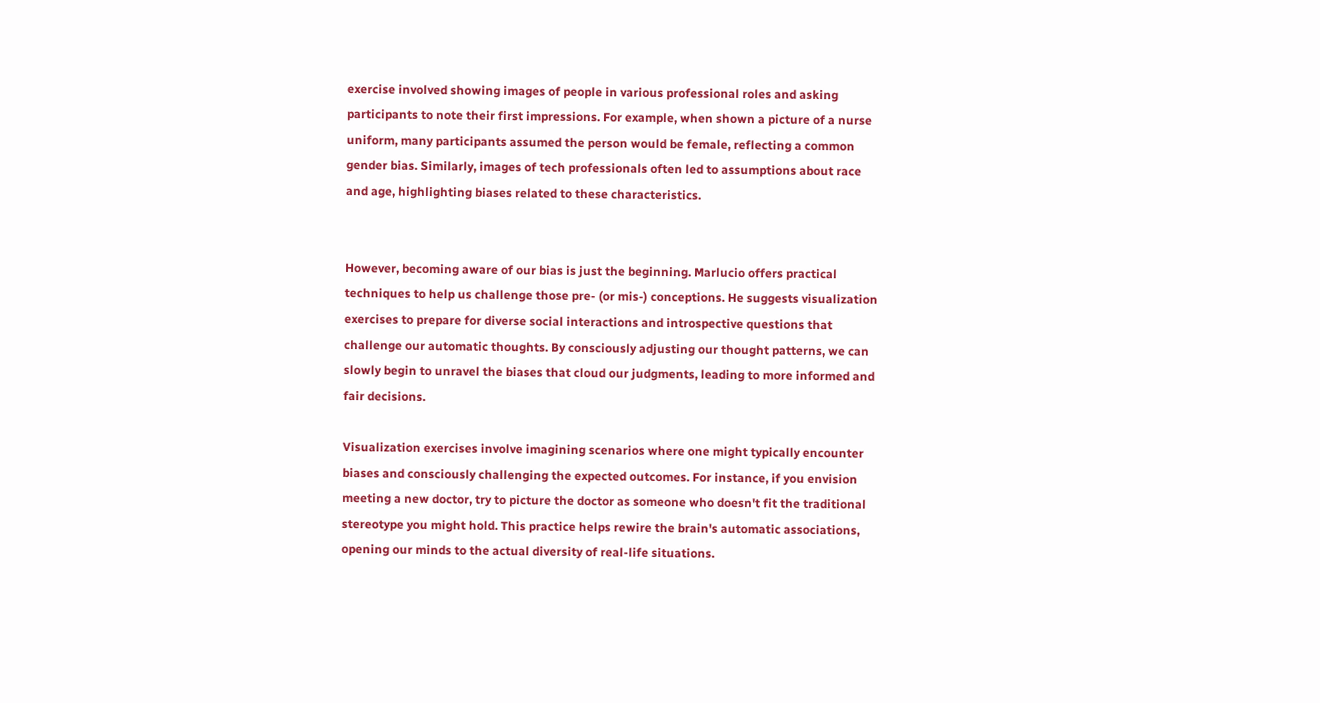exercise involved showing images of people in various professional roles and asking participants to note their first impressions. For example, when shown a picture of a nurse uniform, many participants assumed the person would be female, reflecting a common gender bias. Similarly, images of tech professionals often led to assumptions about race and age, highlighting biases related to these characteristics.


However, becoming aware of our bias is just the beginning. Marlucio offers practical techniques to help us challenge those pre- (or mis-) conceptions. He suggests visualization exercises to prepare for diverse social interactions and introspective questions that challenge our automatic thoughts. By consciously adjusting our thought patterns, we can slowly begin to unravel the biases that cloud our judgments, leading to more informed and fair decisions.

Visualization exercises involve imagining scenarios where one might typically encounter biases and consciously challenging the expected outcomes. For instance, if you envision meeting a new doctor, try to picture the doctor as someone who doesn't fit the traditional stereotype you might hold. This practice helps rewire the brain's automatic associations, opening our minds to the actual diversity of real-life situations.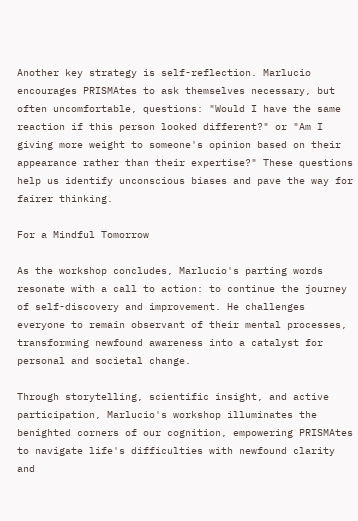Another key strategy is self-reflection. Marlucio encourages PRISMAtes to ask themselves necessary, but often uncomfortable, questions: "Would I have the same reaction if this person looked different?" or "Am I giving more weight to someone's opinion based on their appearance rather than their expertise?" These questions help us identify unconscious biases and pave the way for fairer thinking.

For a Mindful Tomorrow

As the workshop concludes, Marlucio's parting words resonate with a call to action: to continue the journey of self-discovery and improvement. He challenges everyone to remain observant of their mental processes, transforming newfound awareness into a catalyst for personal and societal change.

Through storytelling, scientific insight, and active participation, Marlucio's workshop illuminates the benighted corners of our cognition, empowering PRISMAtes to navigate life's difficulties with newfound clarity and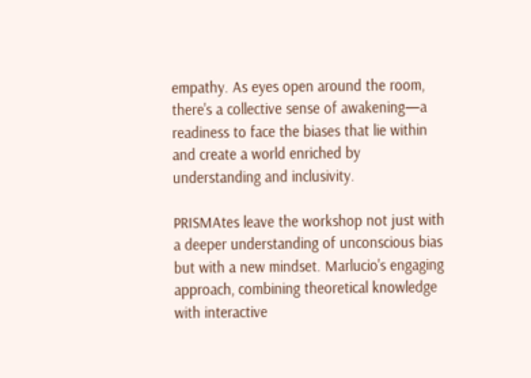empathy. As eyes open around the room, there's a collective sense of awakening—a readiness to face the biases that lie within and create a world enriched by understanding and inclusivity.

PRISMAtes leave the workshop not just with a deeper understanding of unconscious bias but with a new mindset. Marlucio's engaging approach, combining theoretical knowledge with interactive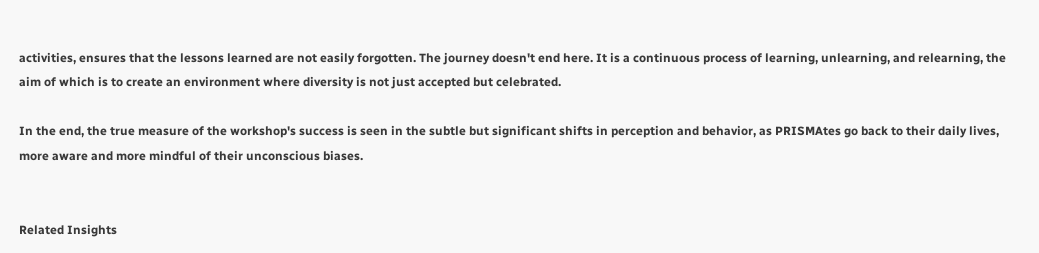activities, ensures that the lessons learned are not easily forgotten. The journey doesn't end here. It is a continuous process of learning, unlearning, and relearning, the aim of which is to create an environment where diversity is not just accepted but celebrated.

In the end, the true measure of the workshop's success is seen in the subtle but significant shifts in perception and behavior, as PRISMAtes go back to their daily lives, more aware and more mindful of their unconscious biases.


Related Insights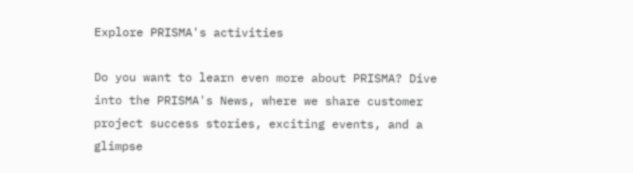Explore PRISMA's activities

Do you want to learn even more about PRISMA? Dive into the PRISMA's News, where we share customer project success stories, exciting events, and a glimpse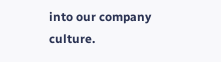into our company culture.